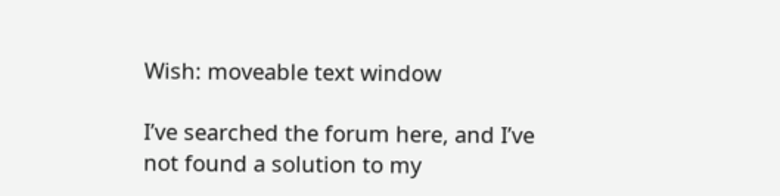Wish: moveable text window

I’ve searched the forum here, and I’ve not found a solution to my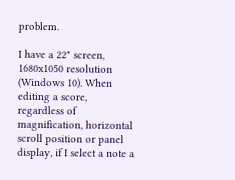problem.

I have a 22" screen, 1680x1050 resolution (Windows 10). When editing a score, regardless of magnification, horizontal scroll position or panel display, if I select a note a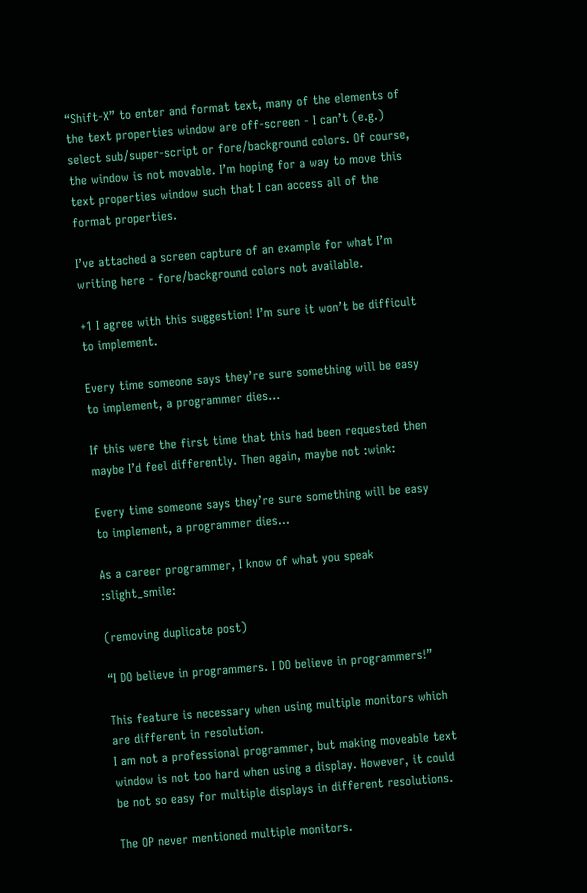“Shift-X” to enter and format text, many of the elements of the text properties window are off-screen - I can’t (e.g.) select sub/super-script or fore/background colors. Of course, the window is not movable. I’m hoping for a way to move this text properties window such that I can access all of the format properties.

I’ve attached a screen capture of an example for what I’m writing here - fore/background colors not available.

+1 I agree with this suggestion! I’m sure it won’t be difficult to implement.

Every time someone says they’re sure something will be easy to implement, a programmer dies…

If this were the first time that this had been requested then maybe I’d feel differently. Then again, maybe not :wink:

Every time someone says they’re sure something will be easy to implement, a programmer dies…

As a career programmer, I know of what you speak :slight_smile:

(removing duplicate post)

“I DO believe in programmers. I DO believe in programmers!”

This feature is necessary when using multiple monitors which are different in resolution.
I am not a professional programmer, but making moveable text window is not too hard when using a display. However, it could be not so easy for multiple displays in different resolutions.

The OP never mentioned multiple monitors.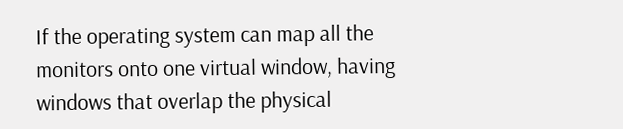If the operating system can map all the monitors onto one virtual window, having windows that overlap the physical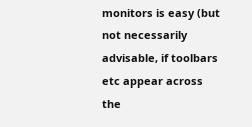monitors is easy (but not necessarily advisable, if toolbars etc appear across the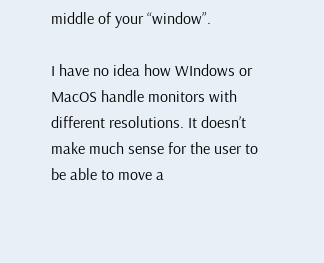middle of your “window”.

I have no idea how WIndows or MacOS handle monitors with different resolutions. It doesn’t make much sense for the user to be able to move a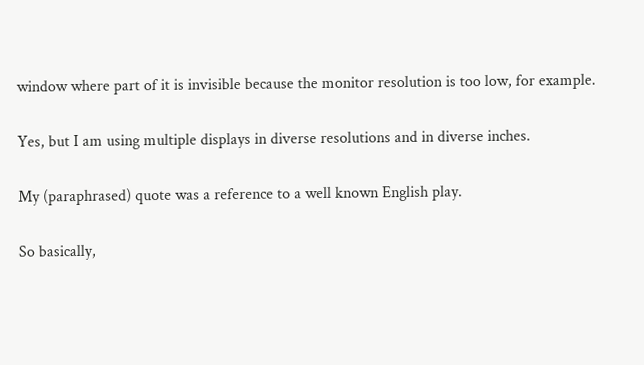window where part of it is invisible because the monitor resolution is too low, for example.

Yes, but I am using multiple displays in diverse resolutions and in diverse inches.

My (paraphrased) quote was a reference to a well known English play.

So basically,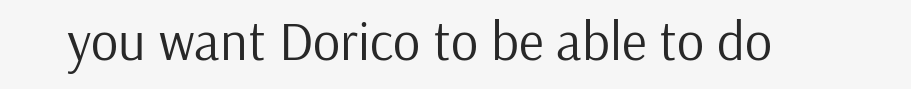you want Dorico to be able to do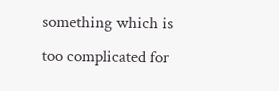something which is too complicated for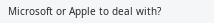Microsoft or Apple to deal with?